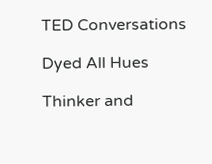TED Conversations

Dyed All Hues

Thinker and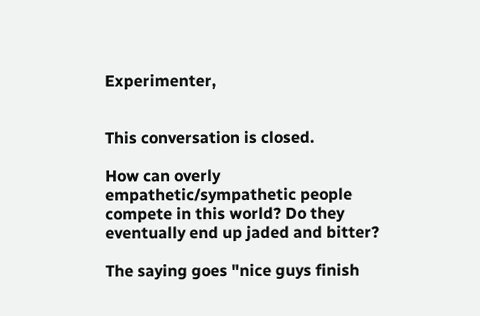Experimenter,


This conversation is closed.

How can overly empathetic/sympathetic people compete in this world? Do they eventually end up jaded and bitter?

The saying goes "nice guys finish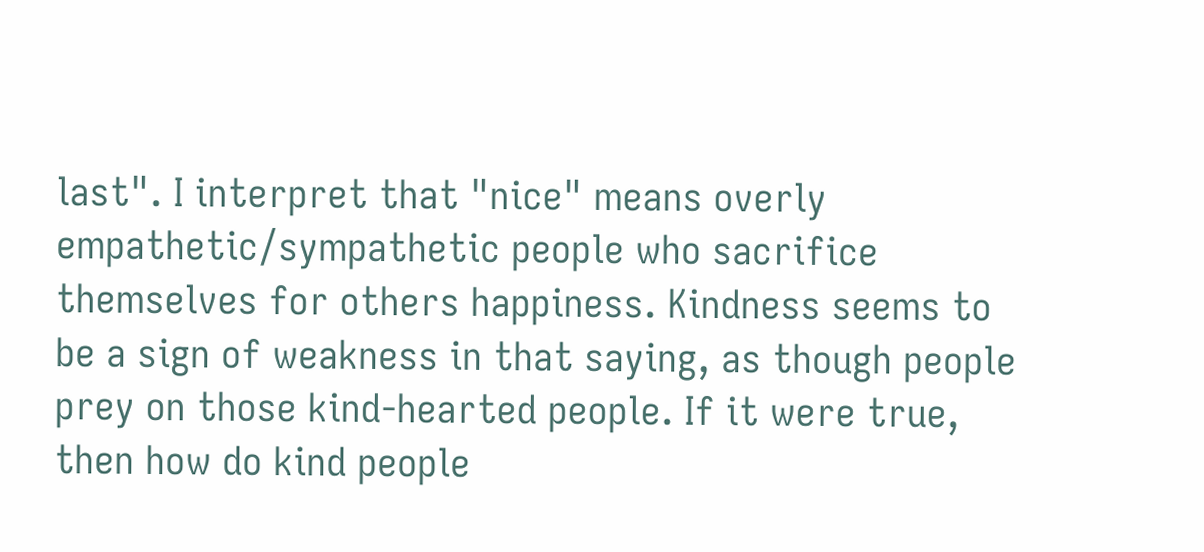last". I interpret that "nice" means overly empathetic/sympathetic people who sacrifice themselves for others happiness. Kindness seems to be a sign of weakness in that saying, as though people prey on those kind-hearted people. If it were true, then how do kind people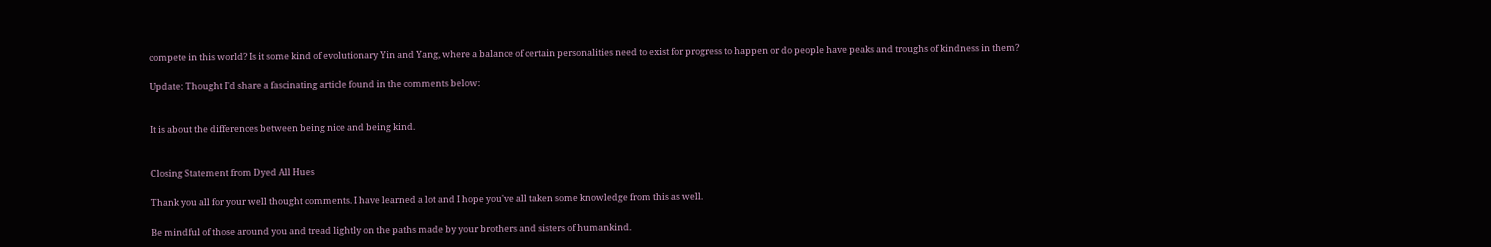compete in this world? Is it some kind of evolutionary Yin and Yang, where a balance of certain personalities need to exist for progress to happen or do people have peaks and troughs of kindness in them?

Update: Thought I'd share a fascinating article found in the comments below:


It is about the differences between being nice and being kind.


Closing Statement from Dyed All Hues

Thank you all for your well thought comments. I have learned a lot and I hope you've all taken some knowledge from this as well.

Be mindful of those around you and tread lightly on the paths made by your brothers and sisters of humankind.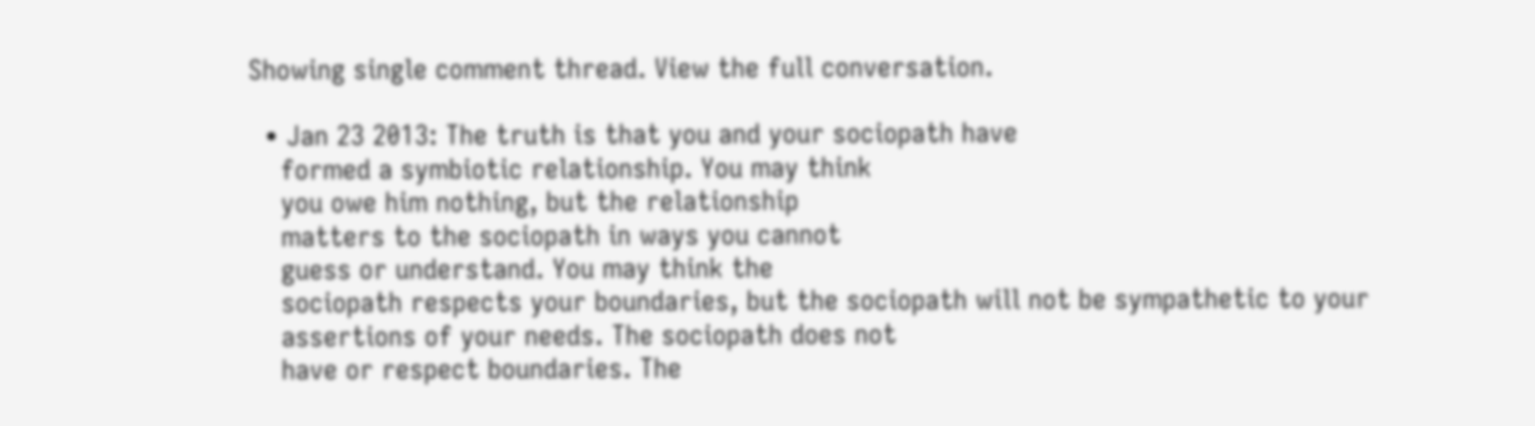Showing single comment thread. View the full conversation.

  • Jan 23 2013: The truth is that you and your sociopath have
    formed a symbiotic relationship. You may think
    you owe him nothing, but the relationship
    matters to the sociopath in ways you cannot
    guess or understand. You may think the
    sociopath respects your boundaries, but the sociopath will not be sympathetic to your
    assertions of your needs. The sociopath does not
    have or respect boundaries. The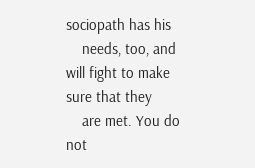sociopath has his
    needs, too, and will fight to make sure that they
    are met. You do not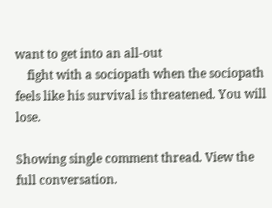want to get into an all-out
    fight with a sociopath when the sociopath feels like his survival is threatened. You will lose.

Showing single comment thread. View the full conversation.